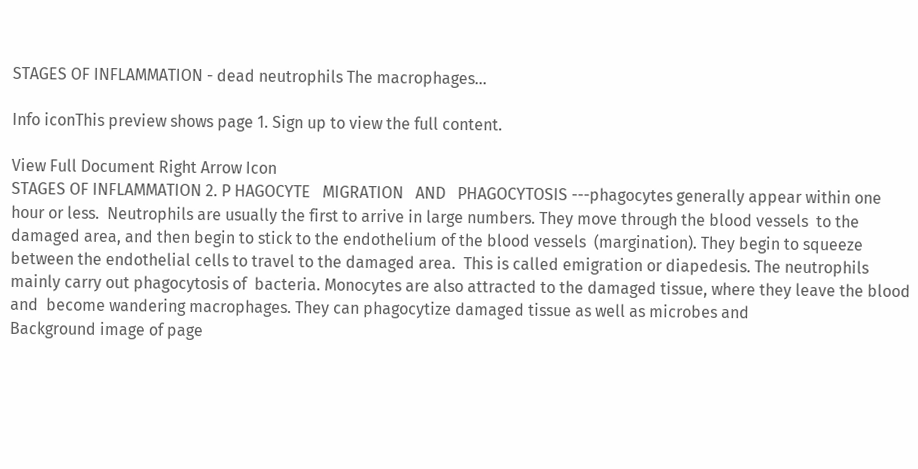STAGES OF INFLAMMATION - dead neutrophils The macrophages...

Info iconThis preview shows page 1. Sign up to view the full content.

View Full Document Right Arrow Icon
STAGES OF INFLAMMATION 2. P HAGOCYTE   MIGRATION   AND   PHAGOCYTOSIS ---phagocytes generally appear within one hour or less.  Neutrophils are usually the first to arrive in large numbers. They move through the blood vessels  to the damaged area, and then begin to stick to the endothelium of the blood vessels  (margination). They begin to squeeze between the endothelial cells to travel to the damaged area.  This is called emigration or diapedesis. The neutrophils mainly carry out phagocytosis of  bacteria. Monocytes are also attracted to the damaged tissue, where they leave the blood and  become wandering macrophages. They can phagocytize damaged tissue as well as microbes and
Background image of page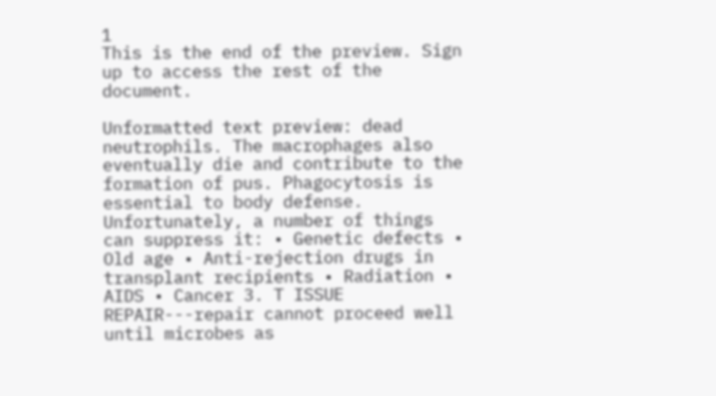1
This is the end of the preview. Sign up to access the rest of the document.

Unformatted text preview: dead neutrophils. The macrophages also eventually die and contribute to the formation of pus. Phagocytosis is essential to body defense. Unfortunately, a number of things can suppress it: • Genetic defects • Old age • Anti-rejection drugs in transplant recipients • Radiation • AIDS • Cancer 3. T ISSUE REPAIR---repair cannot proceed well until microbes as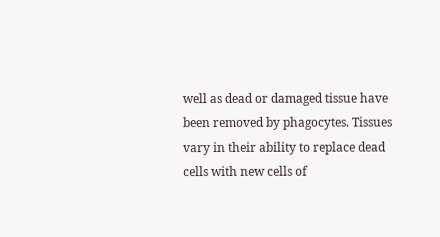well as dead or damaged tissue have been removed by phagocytes. Tissues vary in their ability to replace dead cells with new cells of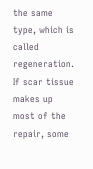the same type, which is called regeneration. If scar tissue makes up most of the repair, some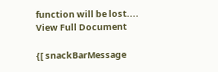function will be lost....
View Full Document

{[ snackBarMessage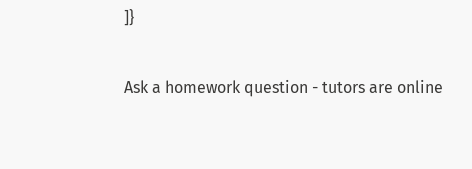]}

Ask a homework question - tutors are online